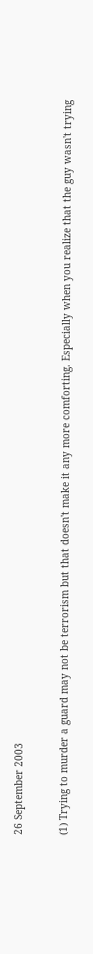26 September 2003


(1) Trying to murder a guard may not be terrorism but that doesn't make it any more comforting. Especially when you realize that the guy wasn't trying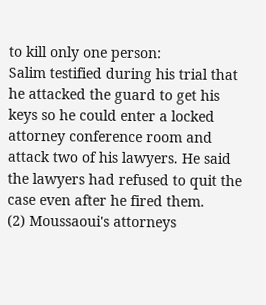to kill only one person:
Salim testified during his trial that he attacked the guard to get his keys so he could enter a locked attorney conference room and attack two of his lawyers. He said the lawyers had refused to quit the case even after he fired them.
(2) Moussaoui's attorneys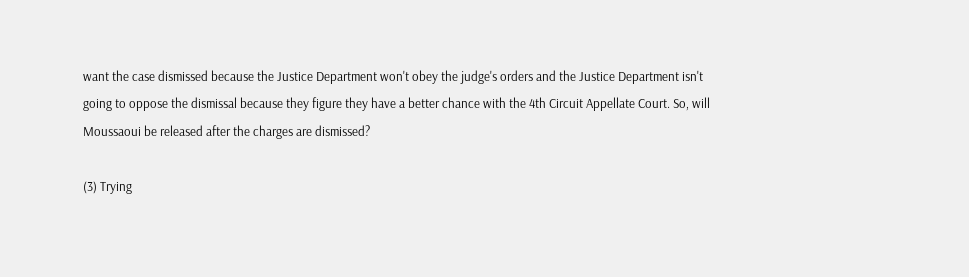want the case dismissed because the Justice Department won't obey the judge's orders and the Justice Department isn't going to oppose the dismissal because they figure they have a better chance with the 4th Circuit Appellate Court. So, will Moussaoui be released after the charges are dismissed?

(3) Trying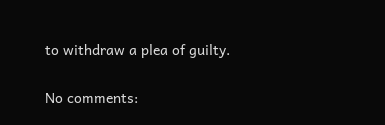to withdraw a plea of guilty.

No comments: